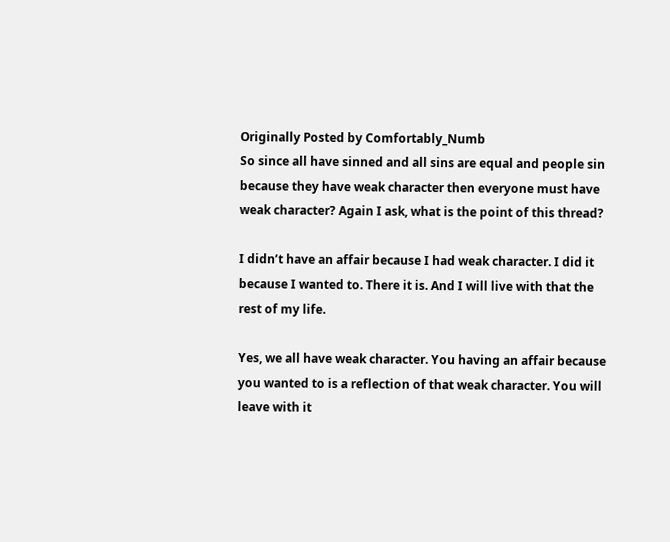Originally Posted by Comfortably_Numb
So since all have sinned and all sins are equal and people sin because they have weak character then everyone must have weak character? Again I ask, what is the point of this thread?

I didn’t have an affair because I had weak character. I did it because I wanted to. There it is. And I will live with that the rest of my life.

Yes, we all have weak character. You having an affair because you wanted to is a reflection of that weak character. You will leave with it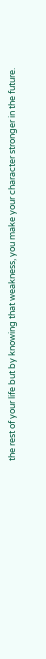the rest of your life but by knowing that weakness, you make your character stronger in the future.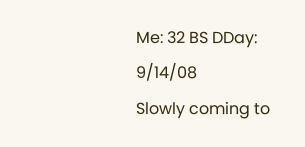Me: 32 BS DDay: 9/14/08
Slowly coming to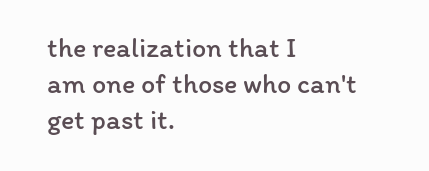the realization that I
am one of those who can't get past it.